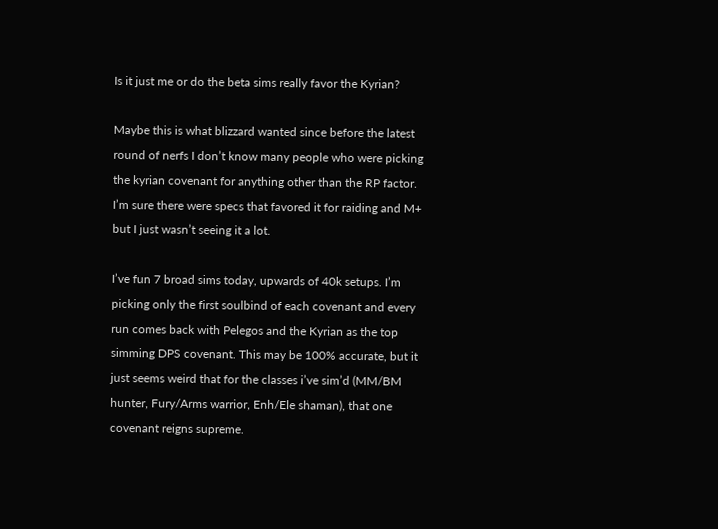Is it just me or do the beta sims really favor the Kyrian?

Maybe this is what blizzard wanted since before the latest round of nerfs I don’t know many people who were picking the kyrian covenant for anything other than the RP factor. I’m sure there were specs that favored it for raiding and M+ but I just wasn’t seeing it a lot.

I’ve fun 7 broad sims today, upwards of 40k setups. I’m picking only the first soulbind of each covenant and every run comes back with Pelegos and the Kyrian as the top simming DPS covenant. This may be 100% accurate, but it just seems weird that for the classes i’ve sim’d (MM/BM hunter, Fury/Arms warrior, Enh/Ele shaman), that one covenant reigns supreme.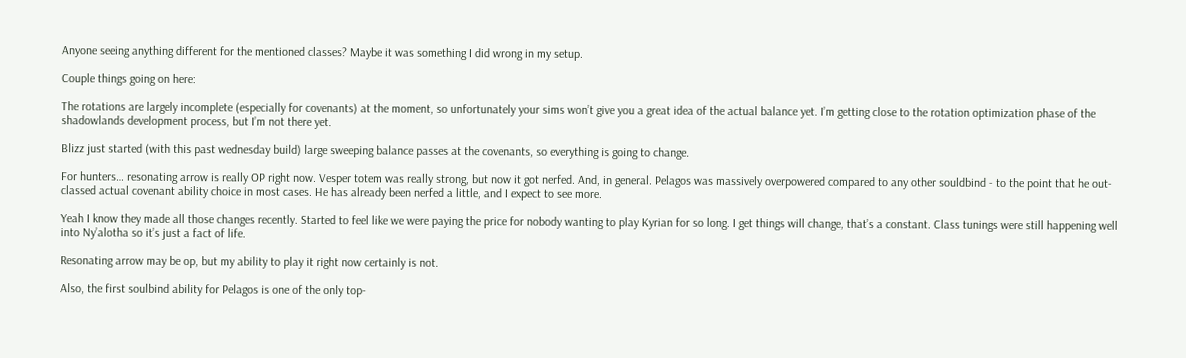Anyone seeing anything different for the mentioned classes? Maybe it was something I did wrong in my setup.

Couple things going on here:

The rotations are largely incomplete (especially for covenants) at the moment, so unfortunately your sims won’t give you a great idea of the actual balance yet. I’m getting close to the rotation optimization phase of the shadowlands development process, but I’m not there yet.

Blizz just started (with this past wednesday build) large sweeping balance passes at the covenants, so everything is going to change.

For hunters… resonating arrow is really OP right now. Vesper totem was really strong, but now it got nerfed. And, in general. Pelagos was massively overpowered compared to any other souldbind - to the point that he out-classed actual covenant ability choice in most cases. He has already been nerfed a little, and I expect to see more.

Yeah I know they made all those changes recently. Started to feel like we were paying the price for nobody wanting to play Kyrian for so long. I get things will change, that’s a constant. Class tunings were still happening well into Ny’alotha so it’s just a fact of life.

Resonating arrow may be op, but my ability to play it right now certainly is not.

Also, the first soulbind ability for Pelagos is one of the only top-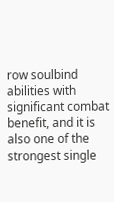row soulbind abilities with significant combat benefit, and it is also one of the strongest single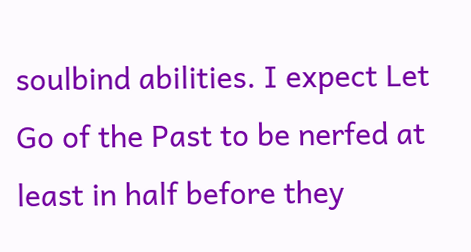soulbind abilities. I expect Let Go of the Past to be nerfed at least in half before they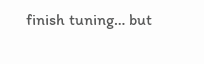finish tuning… but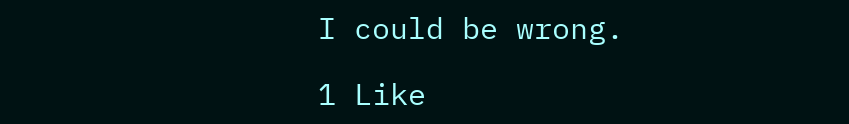I could be wrong.

1 Like